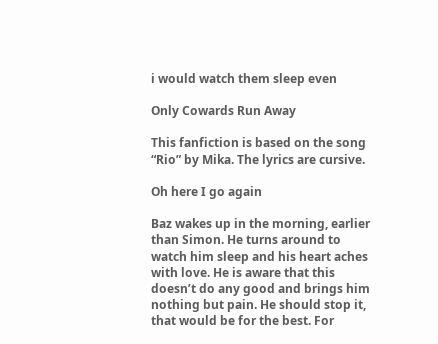i would watch them sleep even

Only Cowards Run Away

This fanfiction is based on the song “Rio” by Mika. The lyrics are cursive.

Oh here I go again

Baz wakes up in the morning, earlier than Simon. He turns around to watch him sleep and his heart aches with love. He is aware that this doesn’t do any good and brings him nothing but pain. He should stop it, that would be for the best. For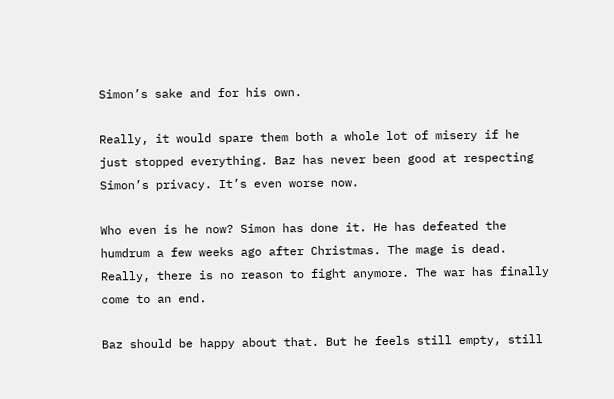Simon’s sake and for his own.

Really, it would spare them both a whole lot of misery if he just stopped everything. Baz has never been good at respecting Simon’s privacy. It’s even worse now.

Who even is he now? Simon has done it. He has defeated the humdrum a few weeks ago after Christmas. The mage is dead. Really, there is no reason to fight anymore. The war has finally come to an end.

Baz should be happy about that. But he feels still empty, still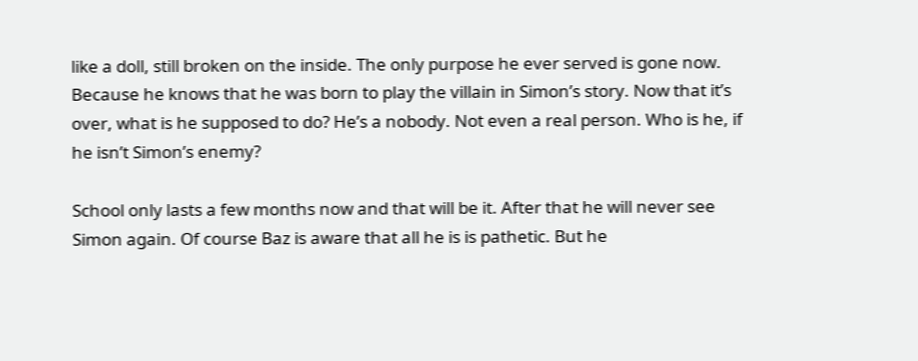like a doll, still broken on the inside. The only purpose he ever served is gone now. Because he knows that he was born to play the villain in Simon’s story. Now that it’s over, what is he supposed to do? He’s a nobody. Not even a real person. Who is he, if he isn’t Simon’s enemy?

School only lasts a few months now and that will be it. After that he will never see Simon again. Of course Baz is aware that all he is is pathetic. But he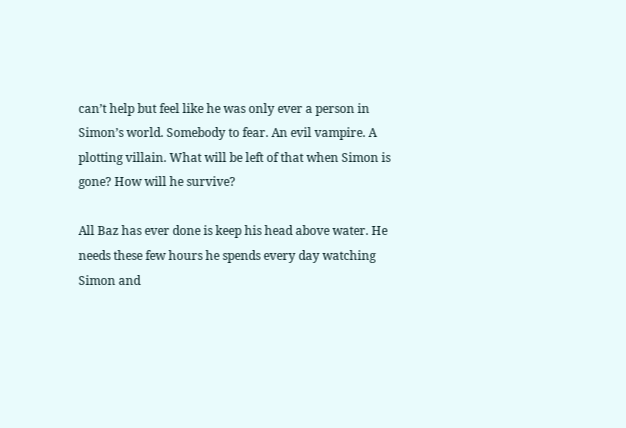can’t help but feel like he was only ever a person in Simon’s world. Somebody to fear. An evil vampire. A plotting villain. What will be left of that when Simon is gone? How will he survive?

All Baz has ever done is keep his head above water. He needs these few hours he spends every day watching Simon and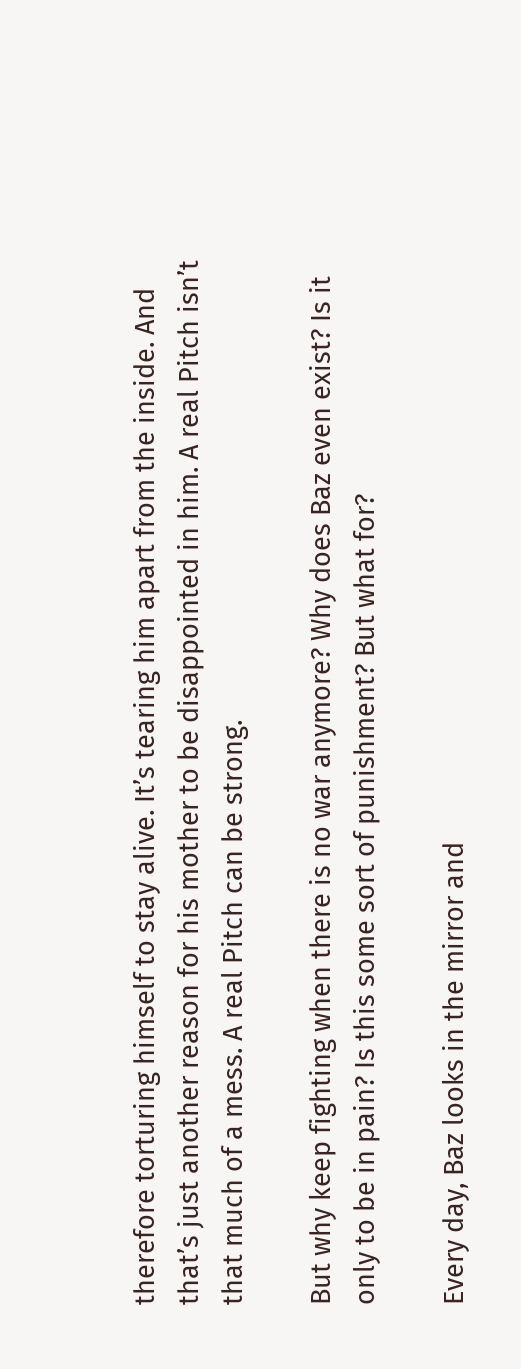therefore torturing himself to stay alive. It’s tearing him apart from the inside. And that’s just another reason for his mother to be disappointed in him. A real Pitch isn’t that much of a mess. A real Pitch can be strong.

But why keep fighting when there is no war anymore? Why does Baz even exist? Is it only to be in pain? Is this some sort of punishment? But what for?

Every day, Baz looks in the mirror and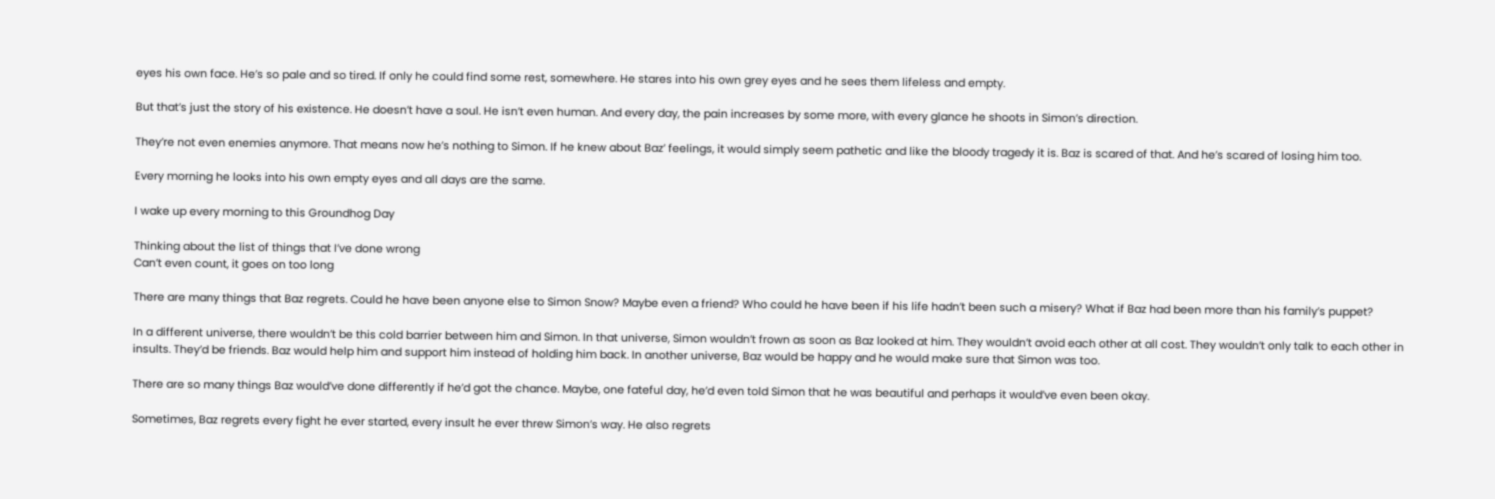eyes his own face. He’s so pale and so tired. If only he could find some rest, somewhere. He stares into his own grey eyes and he sees them lifeless and empty.

But that’s just the story of his existence. He doesn’t have a soul. He isn’t even human. And every day, the pain increases by some more, with every glance he shoots in Simon’s direction.

They’re not even enemies anymore. That means now he’s nothing to Simon. If he knew about Baz’ feelings, it would simply seem pathetic and like the bloody tragedy it is. Baz is scared of that. And he’s scared of losing him too.

Every morning he looks into his own empty eyes and all days are the same.

I wake up every morning to this Groundhog Day

Thinking about the list of things that I’ve done wrong
Can’t even count, it goes on too long

There are many things that Baz regrets. Could he have been anyone else to Simon Snow? Maybe even a friend? Who could he have been if his life hadn’t been such a misery? What if Baz had been more than his family’s puppet?

In a different universe, there wouldn’t be this cold barrier between him and Simon. In that universe, Simon wouldn’t frown as soon as Baz looked at him. They wouldn’t avoid each other at all cost. They wouldn’t only talk to each other in insults. They’d be friends. Baz would help him and support him instead of holding him back. In another universe, Baz would be happy and he would make sure that Simon was too.

There are so many things Baz would’ve done differently if he’d got the chance. Maybe, one fateful day, he’d even told Simon that he was beautiful and perhaps it would’ve even been okay.

Sometimes, Baz regrets every fight he ever started, every insult he ever threw Simon’s way. He also regrets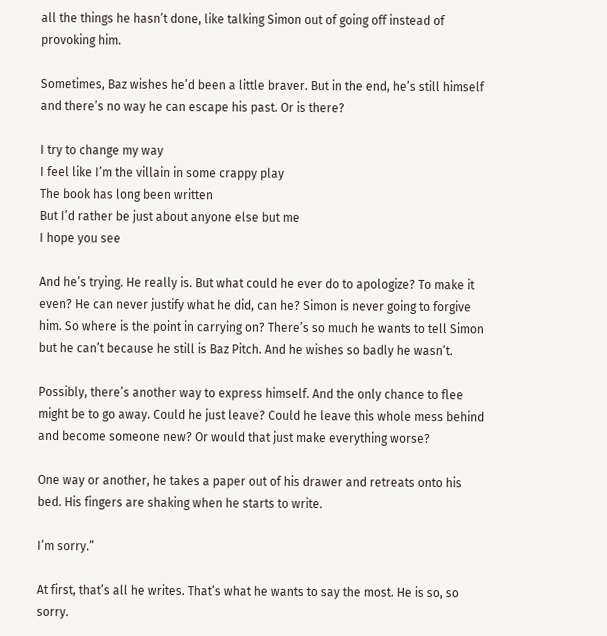all the things he hasn’t done, like talking Simon out of going off instead of provoking him.

Sometimes, Baz wishes he’d been a little braver. But in the end, he’s still himself and there’s no way he can escape his past. Or is there?

I try to change my way
I feel like I’m the villain in some crappy play
The book has long been written
But I’d rather be just about anyone else but me
I hope you see

And he’s trying. He really is. But what could he ever do to apologize? To make it even? He can never justify what he did, can he? Simon is never going to forgive him. So where is the point in carrying on? There’s so much he wants to tell Simon but he can’t because he still is Baz Pitch. And he wishes so badly he wasn’t.

Possibly, there’s another way to express himself. And the only chance to flee might be to go away. Could he just leave? Could he leave this whole mess behind and become someone new? Or would that just make everything worse?

One way or another, he takes a paper out of his drawer and retreats onto his bed. His fingers are shaking when he starts to write.

I’m sorry.”

At first, that’s all he writes. That’s what he wants to say the most. He is so, so sorry.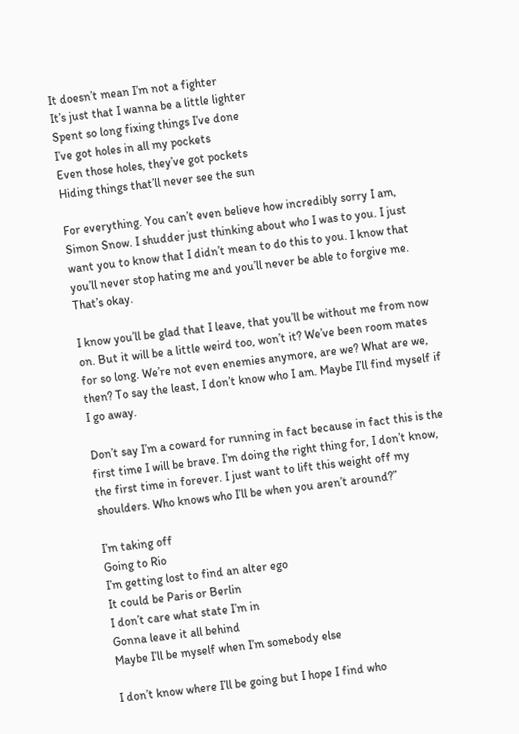It doesn’t mean I’m not a fighter
It’s just that I wanna be a little lighter
Spent so long fixing things I’ve done
I’ve got holes in all my pockets
Even those holes, they’ve got pockets
Hiding things that’ll never see the sun

For everything. You can’t even believe how incredibly sorry I am, Simon Snow. I shudder just thinking about who I was to you. I just want you to know that I didn’t mean to do this to you. I know that you’ll never stop hating me and you’ll never be able to forgive me. That’s okay.

I know you’ll be glad that I leave, that you’ll be without me from now on. But it will be a little weird too, won’t it? We’ve been room mates for so long. We’re not even enemies anymore, are we? What are we, then? To say the least, I don’t know who I am. Maybe I’ll find myself if I go away.

Don’t say I’m a coward for running in fact because in fact this is the first time I will be brave. I’m doing the right thing for, I don’t know, the first time in forever. I just want to lift this weight off my shoulders. Who knows who I’ll be when you aren’t around?”

I’m taking off
Going to Rio
I’m getting lost to find an alter ego
It could be Paris or Berlin
I don’t care what state I’m in
Gonna leave it all behind
Maybe I’ll be myself when I’m somebody else

I don’t know where I’ll be going but I hope I find who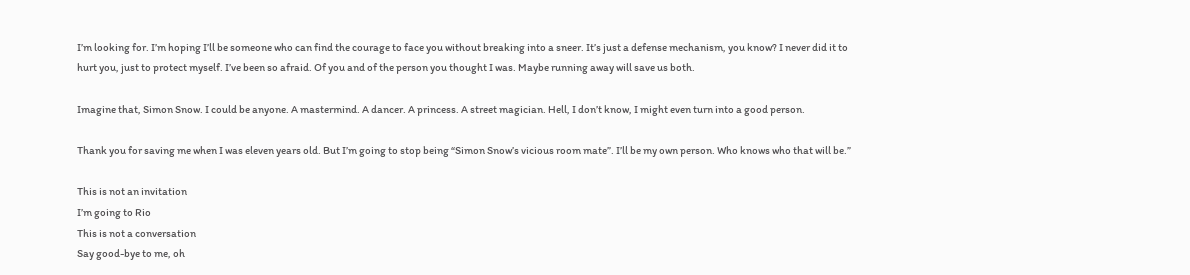I’m looking for. I’m hoping I’ll be someone who can find the courage to face you without breaking into a sneer. It’s just a defense mechanism, you know? I never did it to hurt you, just to protect myself. I’ve been so afraid. Of you and of the person you thought I was. Maybe running away will save us both.

Imagine that, Simon Snow. I could be anyone. A mastermind. A dancer. A princess. A street magician. Hell, I don’t know, I might even turn into a good person.

Thank you for saving me when I was eleven years old. But I’m going to stop being “Simon Snow’s vicious room mate”. I’ll be my own person. Who knows who that will be.”

This is not an invitation
I’m going to Rio
This is not a conversation
Say good-bye to me, oh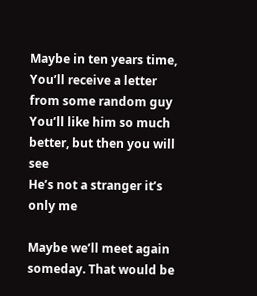Maybe in ten years time,
You’ll receive a letter from some random guy
You’ll like him so much better, but then you will see
He’s not a stranger it’s only me

Maybe we’ll meet again someday. That would be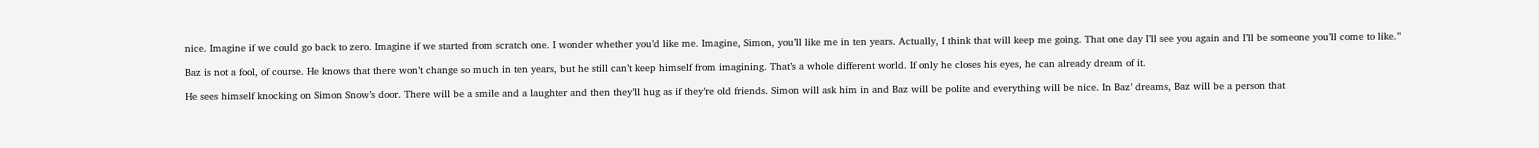nice. Imagine if we could go back to zero. Imagine if we started from scratch one. I wonder whether you’d like me. Imagine, Simon, you’ll like me in ten years. Actually, I think that will keep me going. That one day I’ll see you again and I’ll be someone you’ll come to like.”

Baz is not a fool, of course. He knows that there won’t change so much in ten years, but he still can’t keep himself from imagining. That’s a whole different world. If only he closes his eyes, he can already dream of it.

He sees himself knocking on Simon Snow’s door. There will be a smile and a laughter and then they’ll hug as if they’re old friends. Simon will ask him in and Baz will be polite and everything will be nice. In Baz’ dreams, Baz will be a person that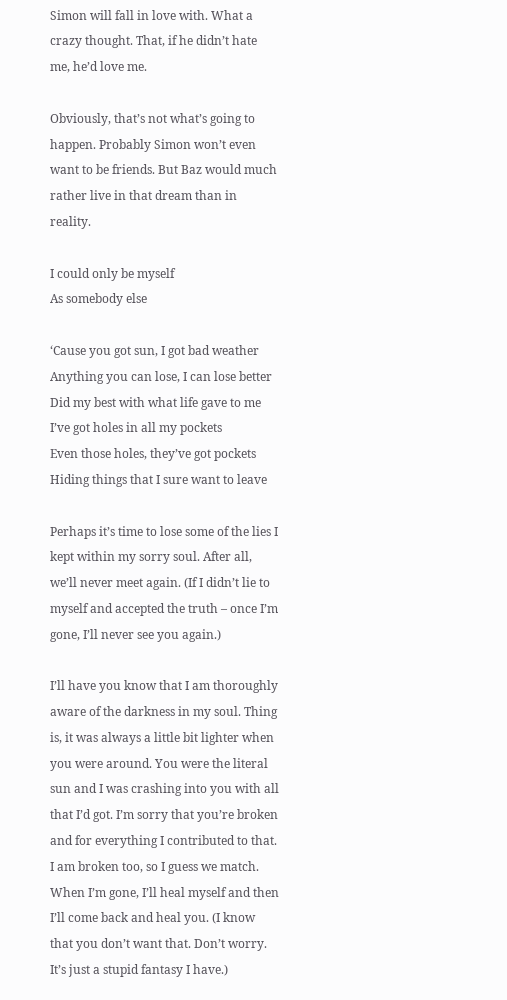Simon will fall in love with. What a crazy thought. That, if he didn’t hate me, he’d love me.

Obviously, that’s not what’s going to happen. Probably Simon won’t even want to be friends. But Baz would much rather live in that dream than in reality.

I could only be myself
As somebody else

‘Cause you got sun, I got bad weather
Anything you can lose, I can lose better
Did my best with what life gave to me
I’ve got holes in all my pockets
Even those holes, they’ve got pockets
Hiding things that I sure want to leave

Perhaps it’s time to lose some of the lies I kept within my sorry soul. After all, we’ll never meet again. (If I didn’t lie to myself and accepted the truth – once I’m gone, I’ll never see you again.)

I’ll have you know that I am thoroughly aware of the darkness in my soul. Thing is, it was always a little bit lighter when you were around. You were the literal sun and I was crashing into you with all that I’d got. I’m sorry that you’re broken and for everything I contributed to that. I am broken too, so I guess we match. When I’m gone, I’ll heal myself and then I’ll come back and heal you. (I know that you don’t want that. Don’t worry. It’s just a stupid fantasy I have.)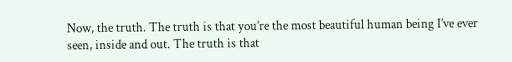Now, the truth. The truth is that you’re the most beautiful human being I’ve ever seen, inside and out. The truth is that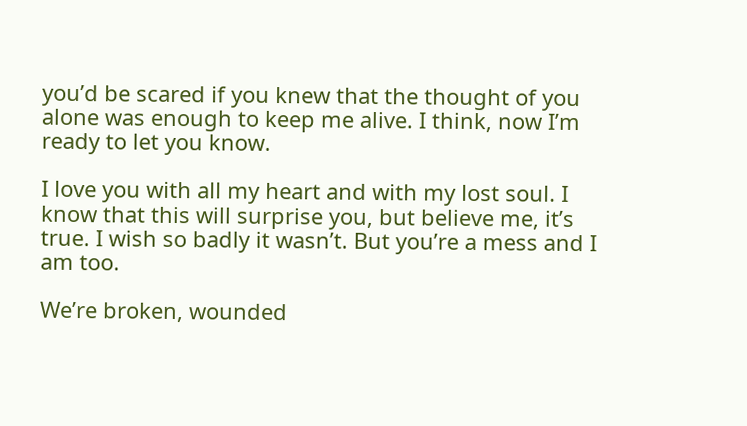you’d be scared if you knew that the thought of you alone was enough to keep me alive. I think, now I’m ready to let you know.

I love you with all my heart and with my lost soul. I know that this will surprise you, but believe me, it’s true. I wish so badly it wasn’t. But you’re a mess and I am too.

We’re broken, wounded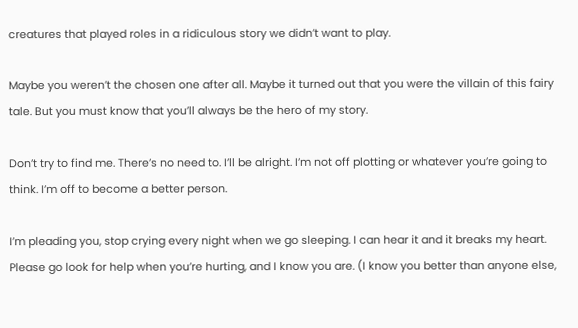creatures that played roles in a ridiculous story we didn’t want to play.

Maybe you weren’t the chosen one after all. Maybe it turned out that you were the villain of this fairy tale. But you must know that you’ll always be the hero of my story.

Don’t try to find me. There’s no need to. I’ll be alright. I’m not off plotting or whatever you’re going to think. I’m off to become a better person.

I’m pleading you, stop crying every night when we go sleeping. I can hear it and it breaks my heart. Please go look for help when you’re hurting, and I know you are. (I know you better than anyone else,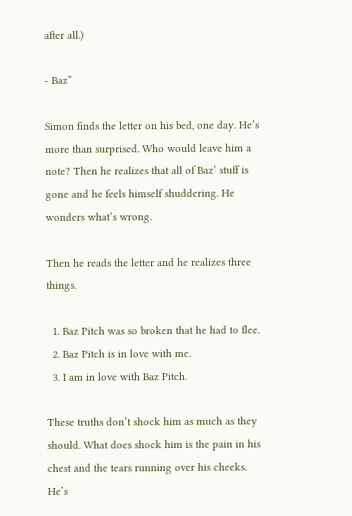after all.)

- Baz”

Simon finds the letter on his bed, one day. He’s more than surprised. Who would leave him a note? Then he realizes that all of Baz’ stuff is gone and he feels himself shuddering. He wonders what’s wrong.

Then he reads the letter and he realizes three things.

  1. Baz Pitch was so broken that he had to flee.
  2. Baz Pitch is in love with me.
  3. I am in love with Baz Pitch.

These truths don’t shock him as much as they should. What does shock him is the pain in his chest and the tears running over his cheeks. He’s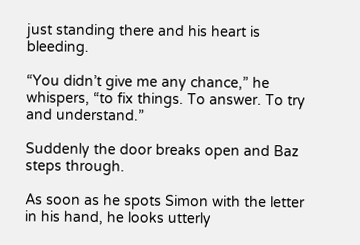just standing there and his heart is bleeding.

“You didn’t give me any chance,” he whispers, “to fix things. To answer. To try and understand.”

Suddenly the door breaks open and Baz steps through.

As soon as he spots Simon with the letter in his hand, he looks utterly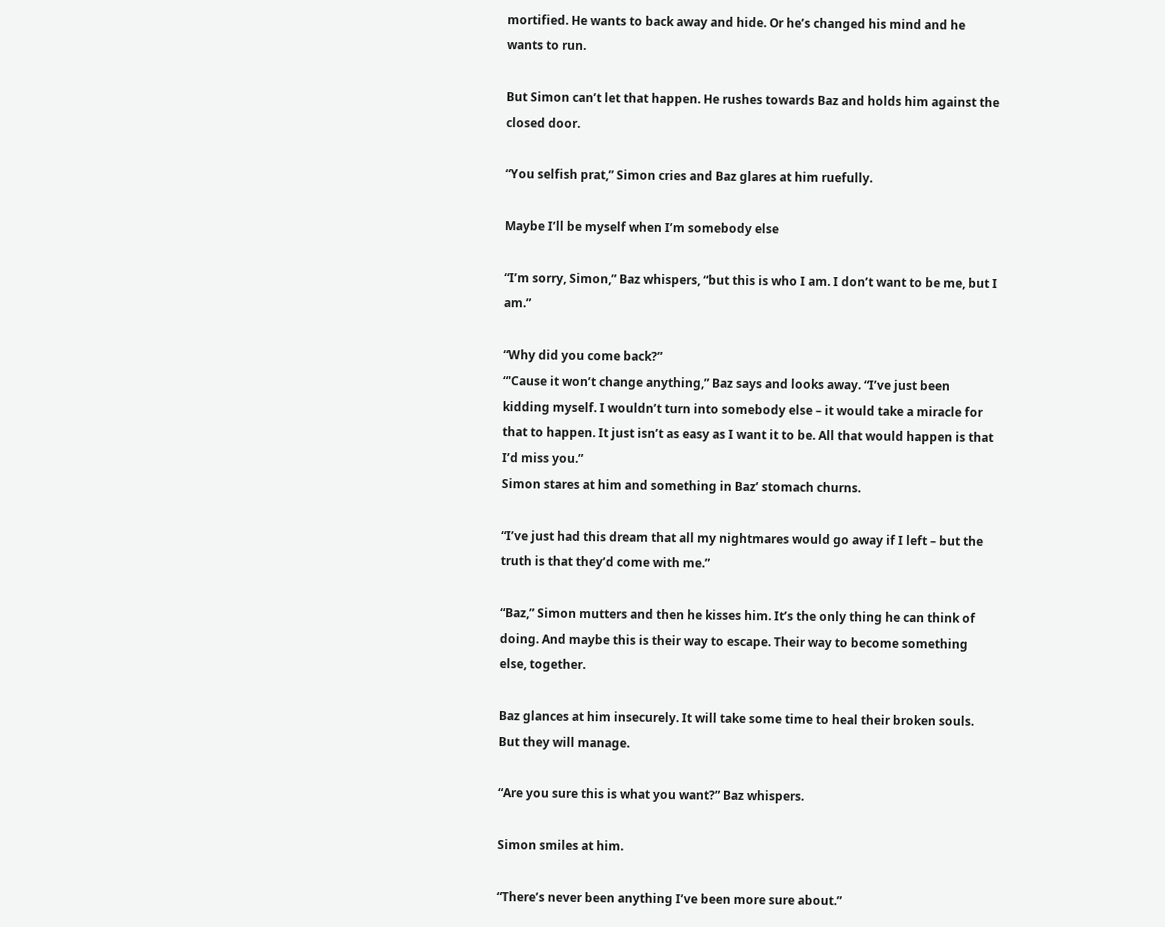mortified. He wants to back away and hide. Or he’s changed his mind and he wants to run.

But Simon can’t let that happen. He rushes towards Baz and holds him against the closed door.

“You selfish prat,” Simon cries and Baz glares at him ruefully.

Maybe I’ll be myself when I’m somebody else

“I’m sorry, Simon,” Baz whispers, “but this is who I am. I don’t want to be me, but I am.”

“Why did you come back?”
“'Cause it won’t change anything,” Baz says and looks away. “I’ve just been kidding myself. I wouldn’t turn into somebody else – it would take a miracle for that to happen. It just isn’t as easy as I want it to be. All that would happen is that I’d miss you.”
Simon stares at him and something in Baz’ stomach churns.

“I’ve just had this dream that all my nightmares would go away if I left – but the truth is that they’d come with me.”

“Baz,” Simon mutters and then he kisses him. It’s the only thing he can think of doing. And maybe this is their way to escape. Their way to become something else, together.

Baz glances at him insecurely. It will take some time to heal their broken souls. But they will manage.

“Are you sure this is what you want?” Baz whispers.

Simon smiles at him.

“There’s never been anything I’ve been more sure about.”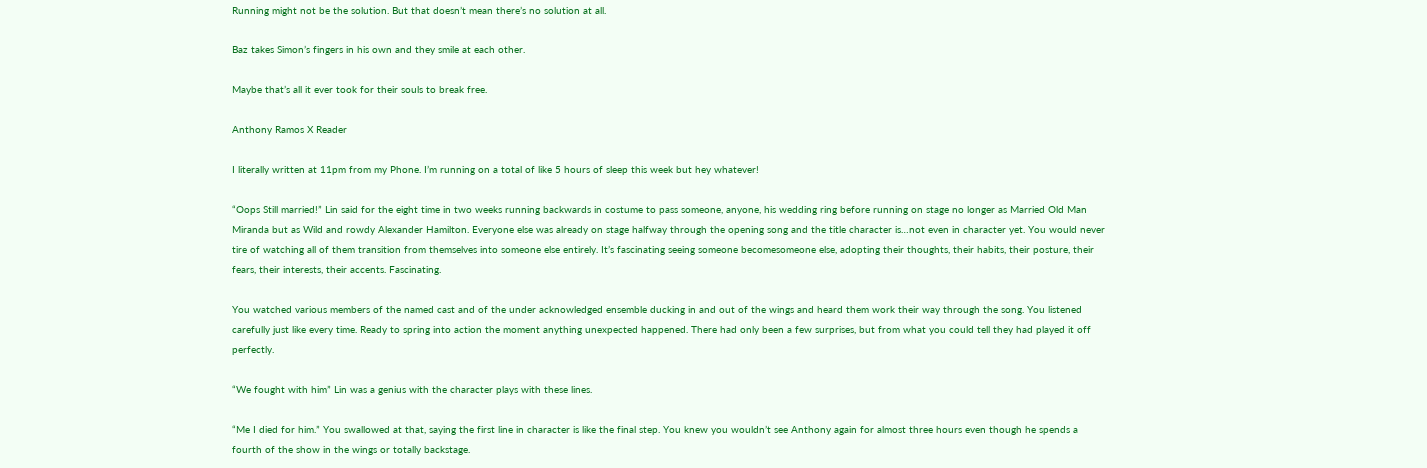Running might not be the solution. But that doesn’t mean there’s no solution at all.

Baz takes Simon’s fingers in his own and they smile at each other.

Maybe that’s all it ever took for their souls to break free.

Anthony Ramos X Reader

I literally written at 11pm from my Phone. I’m running on a total of like 5 hours of sleep this week but hey whatever!

“Oops Still married!” Lin said for the eight time in two weeks running backwards in costume to pass someone, anyone, his wedding ring before running on stage no longer as Married Old Man Miranda but as Wild and rowdy Alexander Hamilton. Everyone else was already on stage halfway through the opening song and the title character is…not even in character yet. You would never tire of watching all of them transition from themselves into someone else entirely. It’s fascinating seeing someone becomesomeone else, adopting their thoughts, their habits, their posture, their fears, their interests, their accents. Fascinating.

You watched various members of the named cast and of the under acknowledged ensemble ducking in and out of the wings and heard them work their way through the song. You listened carefully just like every time. Ready to spring into action the moment anything unexpected happened. There had only been a few surprises, but from what you could tell they had played it off perfectly.

“We fought with him” Lin was a genius with the character plays with these lines.

“Me I died for him.” You swallowed at that, saying the first line in character is like the final step. You knew you wouldn’t see Anthony again for almost three hours even though he spends a fourth of the show in the wings or totally backstage.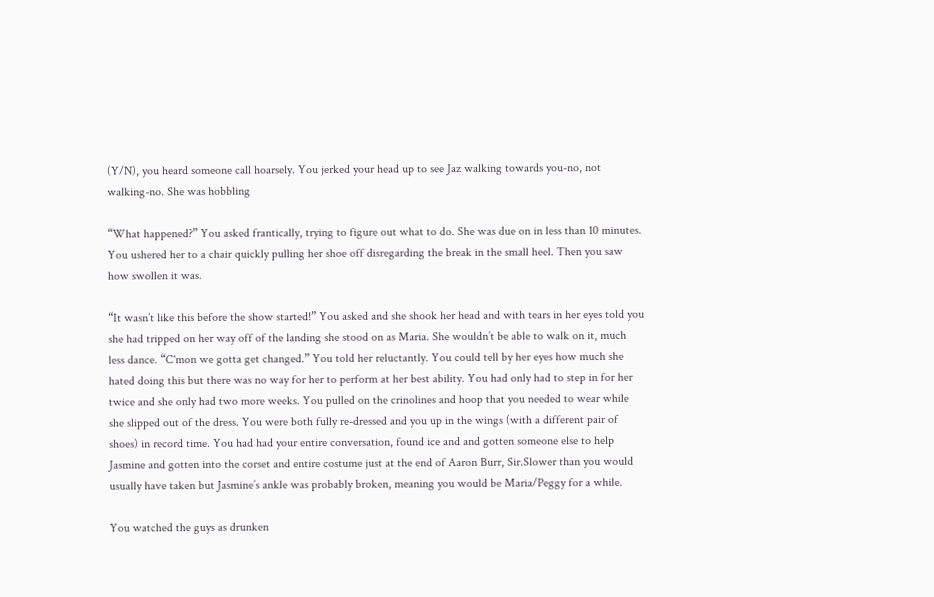(Y/N), you heard someone call hoarsely. You jerked your head up to see Jaz walking towards you-no, not walking-no. She was hobbling

“What happened?” You asked frantically, trying to figure out what to do. She was due on in less than 10 minutes. You ushered her to a chair quickly pulling her shoe off disregarding the break in the small heel. Then you saw how swollen it was.

“It wasn’t like this before the show started!” You asked and she shook her head and with tears in her eyes told you she had tripped on her way off of the landing she stood on as Maria. She wouldn’t be able to walk on it, much less dance. “C'mon we gotta get changed.” You told her reluctantly. You could tell by her eyes how much she hated doing this but there was no way for her to perform at her best ability. You had only had to step in for her twice and she only had two more weeks. You pulled on the crinolines and hoop that you needed to wear while she slipped out of the dress. You were both fully re-dressed and you up in the wings (with a different pair of shoes) in record time. You had had your entire conversation, found ice and and gotten someone else to help Jasmine and gotten into the corset and entire costume just at the end of Aaron Burr, Sir.Slower than you would usually have taken but Jasmine’s ankle was probably broken, meaning you would be Maria/Peggy for a while.

You watched the guys as drunken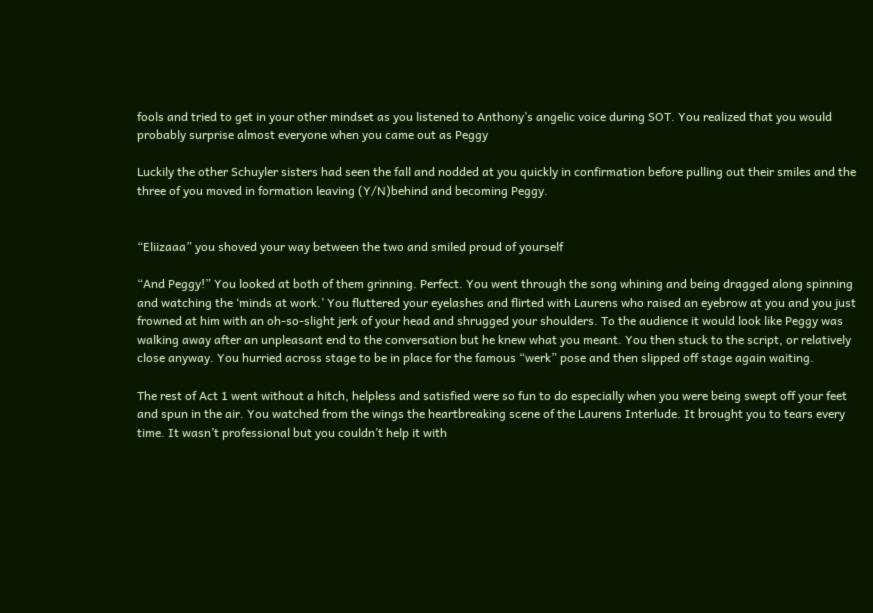fools and tried to get in your other mindset as you listened to Anthony’s angelic voice during SOT. You realized that you would probably surprise almost everyone when you came out as Peggy

Luckily the other Schuyler sisters had seen the fall and nodded at you quickly in confirmation before pulling out their smiles and the three of you moved in formation leaving (Y/N)behind and becoming Peggy.


“Eliizaaa” you shoved your way between the two and smiled proud of yourself

“And Peggy!” You looked at both of them grinning. Perfect. You went through the song whining and being dragged along spinning and watching the ‘minds at work.’ You fluttered your eyelashes and flirted with Laurens who raised an eyebrow at you and you just frowned at him with an oh-so-slight jerk of your head and shrugged your shoulders. To the audience it would look like Peggy was walking away after an unpleasant end to the conversation but he knew what you meant. You then stuck to the script, or relatively close anyway. You hurried across stage to be in place for the famous “werk” pose and then slipped off stage again waiting.

The rest of Act 1 went without a hitch, helpless and satisfied were so fun to do especially when you were being swept off your feet and spun in the air. You watched from the wings the heartbreaking scene of the Laurens Interlude. It brought you to tears every time. It wasn’t professional but you couldn’t help it with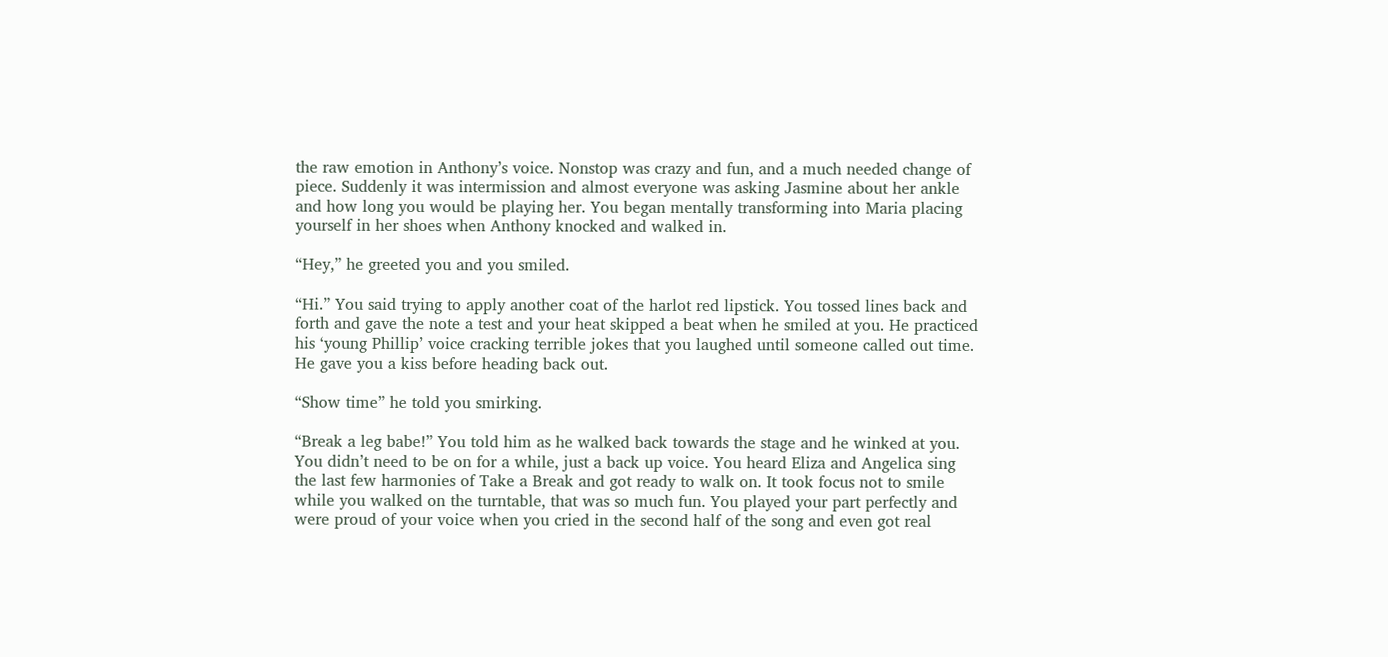the raw emotion in Anthony’s voice. Nonstop was crazy and fun, and a much needed change of piece. Suddenly it was intermission and almost everyone was asking Jasmine about her ankle and how long you would be playing her. You began mentally transforming into Maria placing yourself in her shoes when Anthony knocked and walked in.

“Hey,” he greeted you and you smiled.

“Hi.” You said trying to apply another coat of the harlot red lipstick. You tossed lines back and forth and gave the note a test and your heat skipped a beat when he smiled at you. He practiced his ‘young Phillip’ voice cracking terrible jokes that you laughed until someone called out time. He gave you a kiss before heading back out.

“Show time” he told you smirking.

“Break a leg babe!” You told him as he walked back towards the stage and he winked at you. You didn’t need to be on for a while, just a back up voice. You heard Eliza and Angelica sing the last few harmonies of Take a Break and got ready to walk on. It took focus not to smile while you walked on the turntable, that was so much fun. You played your part perfectly and were proud of your voice when you cried in the second half of the song and even got real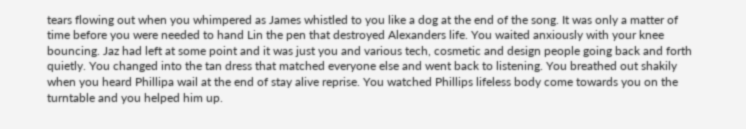tears flowing out when you whimpered as James whistled to you like a dog at the end of the song. It was only a matter of time before you were needed to hand Lin the pen that destroyed Alexanders life. You waited anxiously with your knee bouncing. Jaz had left at some point and it was just you and various tech, cosmetic and design people going back and forth quietly. You changed into the tan dress that matched everyone else and went back to listening. You breathed out shakily when you heard Phillipa wail at the end of stay alive reprise. You watched Phillips lifeless body come towards you on the turntable and you helped him up.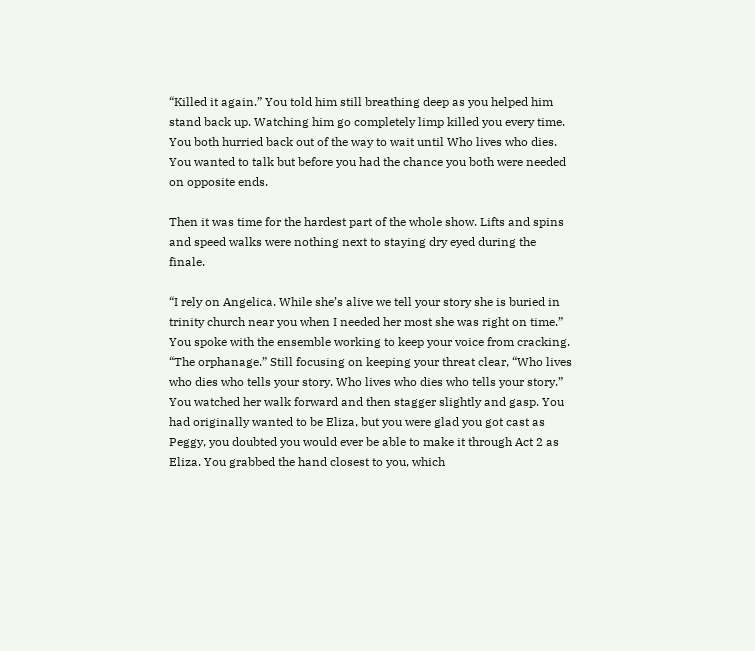“Killed it again.” You told him still breathing deep as you helped him stand back up. Watching him go completely limp killed you every time. You both hurried back out of the way to wait until Who lives who dies. You wanted to talk but before you had the chance you both were needed on opposite ends.

Then it was time for the hardest part of the whole show. Lifts and spins and speed walks were nothing next to staying dry eyed during the finale.

“I rely on Angelica. While she’s alive we tell your story she is buried in trinity church near you when I needed her most she was right on time.” You spoke with the ensemble working to keep your voice from cracking. “The orphanage.” Still focusing on keeping your threat clear, “Who lives who dies who tells your story. Who lives who dies who tells your story.” You watched her walk forward and then stagger slightly and gasp. You had originally wanted to be Eliza, but you were glad you got cast as Peggy, you doubted you would ever be able to make it through Act 2 as Eliza. You grabbed the hand closest to you, which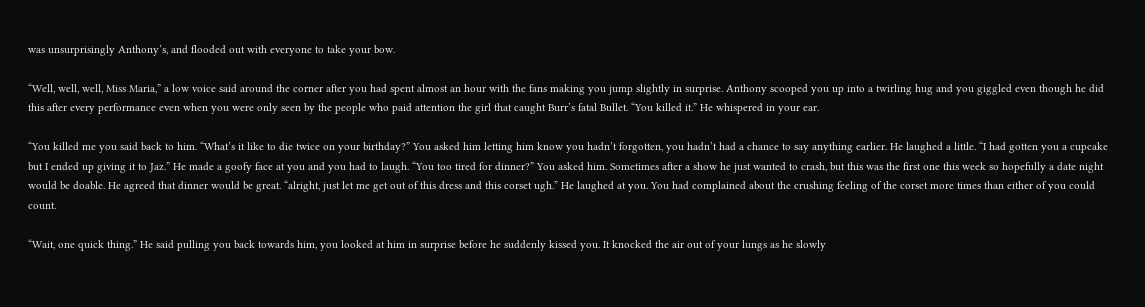was unsurprisingly Anthony’s, and flooded out with everyone to take your bow.

“Well, well, well, Miss Maria,” a low voice said around the corner after you had spent almost an hour with the fans making you jump slightly in surprise. Anthony scooped you up into a twirling hug and you giggled even though he did this after every performance even when you were only seen by the people who paid attention the girl that caught Burr’s fatal Bullet. “You killed it.” He whispered in your ear.

“You killed me you said back to him. “What’s it like to die twice on your birthday?” You asked him letting him know you hadn’t forgotten, you hadn’t had a chance to say anything earlier. He laughed a little. “I had gotten you a cupcake but I ended up giving it to Jaz.” He made a goofy face at you and you had to laugh. “You too tired for dinner?” You asked him. Sometimes after a show he just wanted to crash, but this was the first one this week so hopefully a date night would be doable. He agreed that dinner would be great. “alright, just let me get out of this dress and this corset ugh.” He laughed at you. You had complained about the crushing feeling of the corset more times than either of you could count.

“Wait, one quick thing.” He said pulling you back towards him, you looked at him in surprise before he suddenly kissed you. It knocked the air out of your lungs as he slowly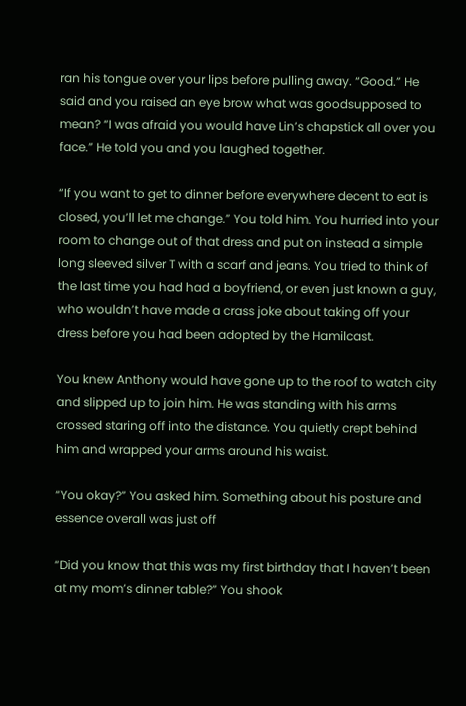ran his tongue over your lips before pulling away. “Good.” He said and you raised an eye brow what was goodsupposed to mean? “I was afraid you would have Lin’s chapstick all over you face.” He told you and you laughed together.

“If you want to get to dinner before everywhere decent to eat is closed, you’ll let me change.” You told him. You hurried into your room to change out of that dress and put on instead a simple long sleeved silver T with a scarf and jeans. You tried to think of the last time you had had a boyfriend, or even just known a guy, who wouldn’t have made a crass joke about taking off your dress before you had been adopted by the Hamilcast.

You knew Anthony would have gone up to the roof to watch city and slipped up to join him. He was standing with his arms crossed staring off into the distance. You quietly crept behind him and wrapped your arms around his waist.

“You okay?” You asked him. Something about his posture and essence overall was just off

“Did you know that this was my first birthday that I haven’t been at my mom’s dinner table?” You shook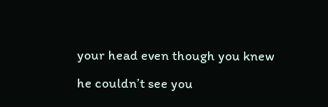your head even though you knew he couldn’t see you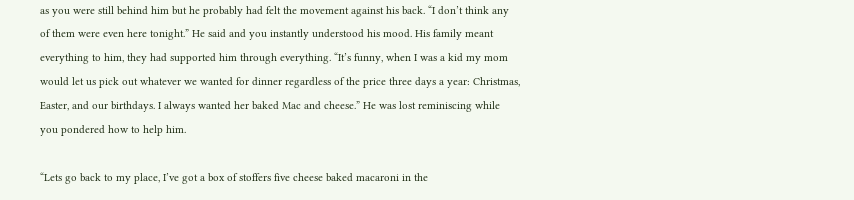as you were still behind him but he probably had felt the movement against his back. “I don’t think any of them were even here tonight.” He said and you instantly understood his mood. His family meant everything to him, they had supported him through everything. “It’s funny, when I was a kid my mom would let us pick out whatever we wanted for dinner regardless of the price three days a year: Christmas, Easter, and our birthdays. I always wanted her baked Mac and cheese.” He was lost reminiscing while you pondered how to help him.

“Lets go back to my place, I’ve got a box of stoffers five cheese baked macaroni in the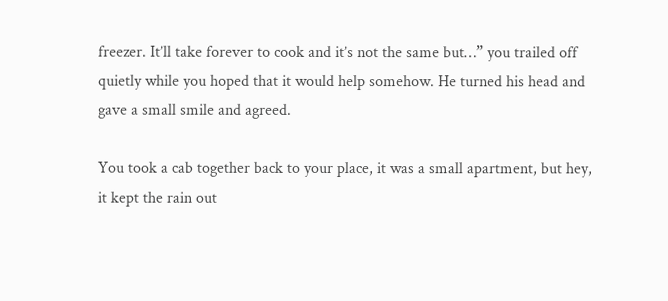freezer. It’ll take forever to cook and it’s not the same but…” you trailed off quietly while you hoped that it would help somehow. He turned his head and gave a small smile and agreed.

You took a cab together back to your place, it was a small apartment, but hey, it kept the rain out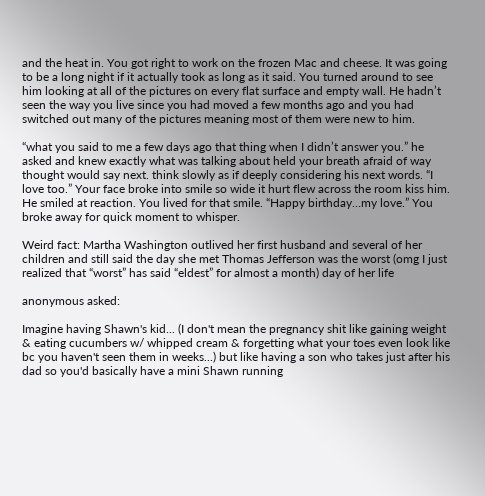and the heat in. You got right to work on the frozen Mac and cheese. It was going to be a long night if it actually took as long as it said. You turned around to see him looking at all of the pictures on every flat surface and empty wall. He hadn’t seen the way you live since you had moved a few months ago and you had switched out many of the pictures meaning most of them were new to him.

“what you said to me a few days ago that thing when I didn’t answer you.” he asked and knew exactly what was talking about held your breath afraid of way thought would say next. think slowly as if deeply considering his next words. “I love too.” Your face broke into smile so wide it hurt flew across the room kiss him. He smiled at reaction. You lived for that smile. “Happy birthday…my love.” You broke away for quick moment to whisper.

Weird fact: Martha Washington outlived her first husband and several of her children and still said the day she met Thomas Jefferson was the worst (omg I just realized that “worst” has said “eldest” for almost a month) day of her life

anonymous asked:

Imagine having Shawn's kid... (I don't mean the pregnancy shit like gaining weight & eating cucumbers w/ whipped cream & forgetting what your toes even look like bc you haven't seen them in weeks...) but like having a son who takes just after his dad so you'd basically have a mini Shawn running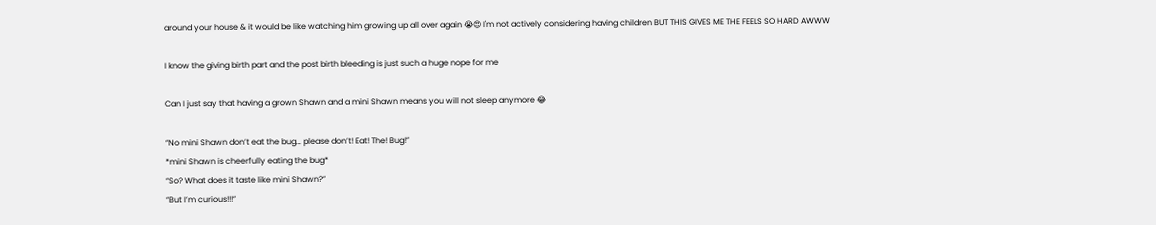around your house & it would be like watching him growing up all over again 😭😍 I'm not actively considering having children BUT THIS GIVES ME THE FEELS SO HARD AWWW

I know the giving birth part and the post birth bleeding is just such a huge nope for me

Can I just say that having a grown Shawn and a mini Shawn means you will not sleep anymore 😂

“No mini Shawn don’t eat the bug… please don’t! Eat! The! Bug!”
*mini Shawn is cheerfully eating the bug*
“So? What does it taste like mini Shawn?”
“But I’m curious!!!”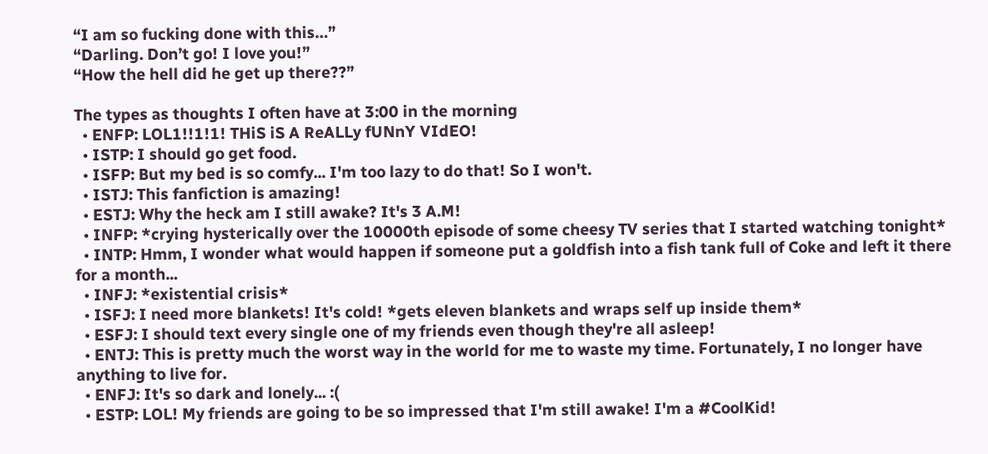“I am so fucking done with this…”
“Darling. Don’t go! I love you!”
“How the hell did he get up there??”

The types as thoughts I often have at 3:00 in the morning
  • ENFP: LOL1!!1!1! THiS iS A ReALLy fUNnY VIdEO!
  • ISTP: I should go get food.
  • ISFP: But my bed is so comfy... I'm too lazy to do that! So I won't.
  • ISTJ: This fanfiction is amazing!
  • ESTJ: Why the heck am I still awake? It's 3 A.M!
  • INFP: *crying hysterically over the 10000th episode of some cheesy TV series that I started watching tonight*
  • INTP: Hmm, I wonder what would happen if someone put a goldfish into a fish tank full of Coke and left it there for a month...
  • INFJ: *existential crisis*
  • ISFJ: I need more blankets! It's cold! *gets eleven blankets and wraps self up inside them*
  • ESFJ: I should text every single one of my friends even though they're all asleep!
  • ENTJ: This is pretty much the worst way in the world for me to waste my time. Fortunately, I no longer have anything to live for.
  • ENFJ: It's so dark and lonely... :(
  • ESTP: LOL! My friends are going to be so impressed that I'm still awake! I'm a #CoolKid!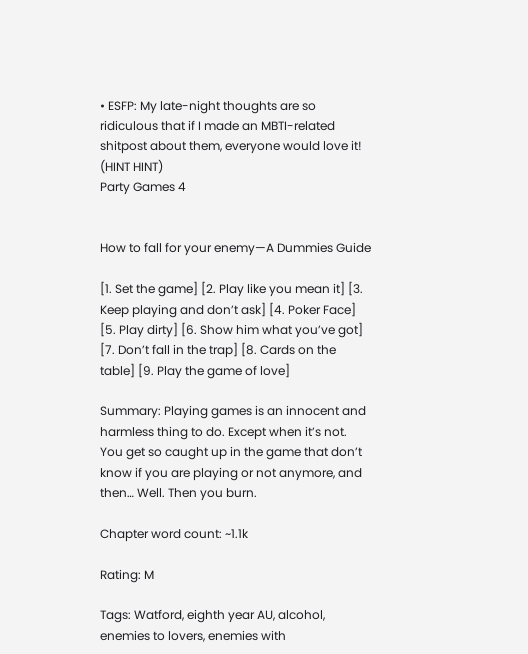• ESFP: My late-night thoughts are so ridiculous that if I made an MBTI-related shitpost about them, everyone would love it! (HINT HINT)
Party Games 4


How to fall for your enemy—A Dummies Guide

[1. Set the game] [2. Play like you mean it] [3. Keep playing and don’t ask] [4. Poker Face] [5. Play dirty] [6. Show him what you’ve got] [7. Don’t fall in the trap] [8. Cards on the table] [9. Play the game of love]

Summary: Playing games is an innocent and harmless thing to do. Except when it’s not. You get so caught up in the game that don’t know if you are playing or not anymore, and then… Well. Then you burn.

Chapter word count: ~1.1k

Rating: M

Tags: Watford, eighth year AU, alcohol, enemies to lovers, enemies with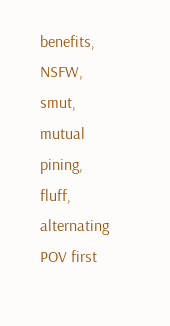benefits, NSFW, smut, mutual pining, fluff, alternating POV first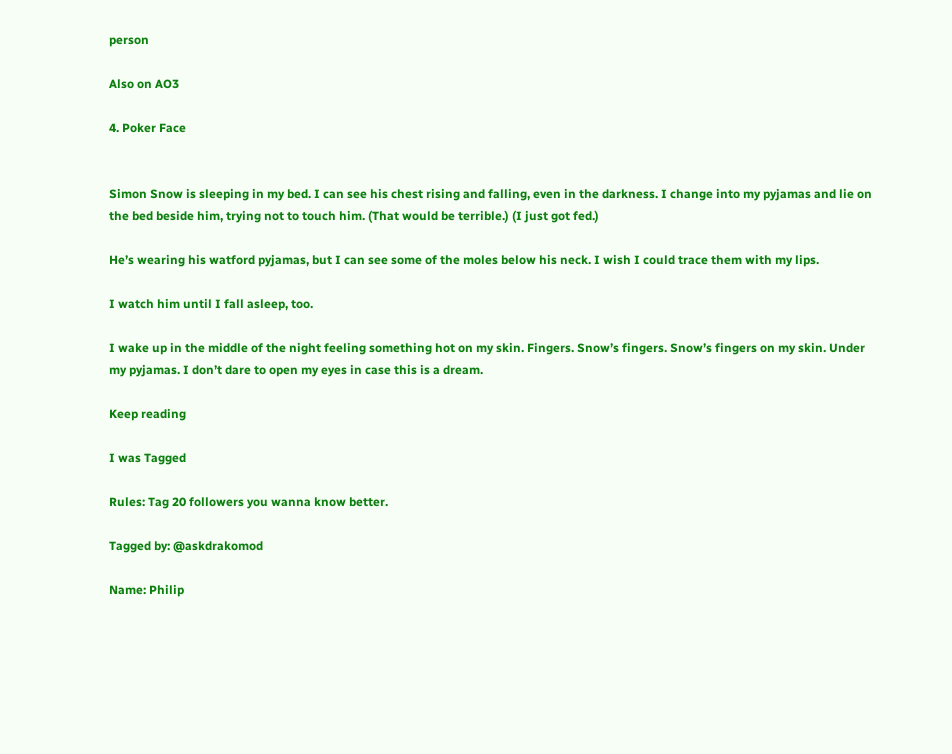person

Also on AO3

4. Poker Face


Simon Snow is sleeping in my bed. I can see his chest rising and falling, even in the darkness. I change into my pyjamas and lie on the bed beside him, trying not to touch him. (That would be terrible.) (I just got fed.)

He’s wearing his watford pyjamas, but I can see some of the moles below his neck. I wish I could trace them with my lips.

I watch him until I fall asleep, too.

I wake up in the middle of the night feeling something hot on my skin. Fingers. Snow’s fingers. Snow’s fingers on my skin. Under my pyjamas. I don’t dare to open my eyes in case this is a dream.

Keep reading

I was Tagged

Rules: Tag 20 followers you wanna know better.

Tagged by: @askdrakomod

Name: Philip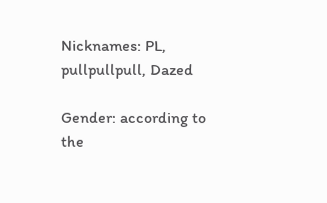Nicknames: PL, pullpullpull, Dazed

Gender: according to the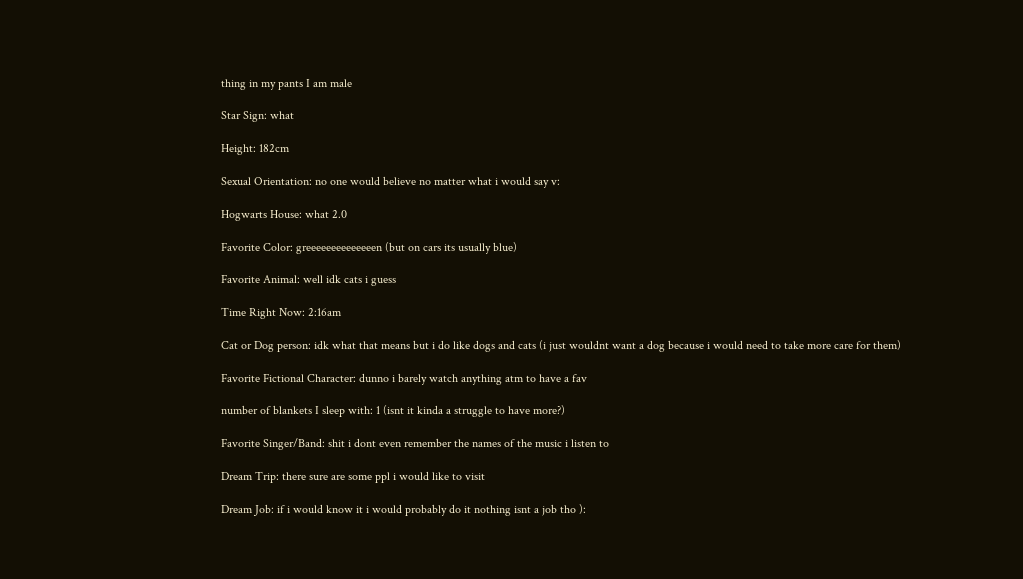thing in my pants I am male

Star Sign: what

Height: 182cm

Sexual Orientation: no one would believe no matter what i would say v:

Hogwarts House: what 2.0

Favorite Color: greeeeeeeeeeeeeen (but on cars its usually blue)

Favorite Animal: well idk cats i guess

Time Right Now: 2:16am

Cat or Dog person: idk what that means but i do like dogs and cats (i just wouldnt want a dog because i would need to take more care for them)

Favorite Fictional Character: dunno i barely watch anything atm to have a fav

number of blankets I sleep with: 1 (isnt it kinda a struggle to have more?)

Favorite Singer/Band: shit i dont even remember the names of the music i listen to

Dream Trip: there sure are some ppl i would like to visit

Dream Job: if i would know it i would probably do it nothing isnt a job tho ):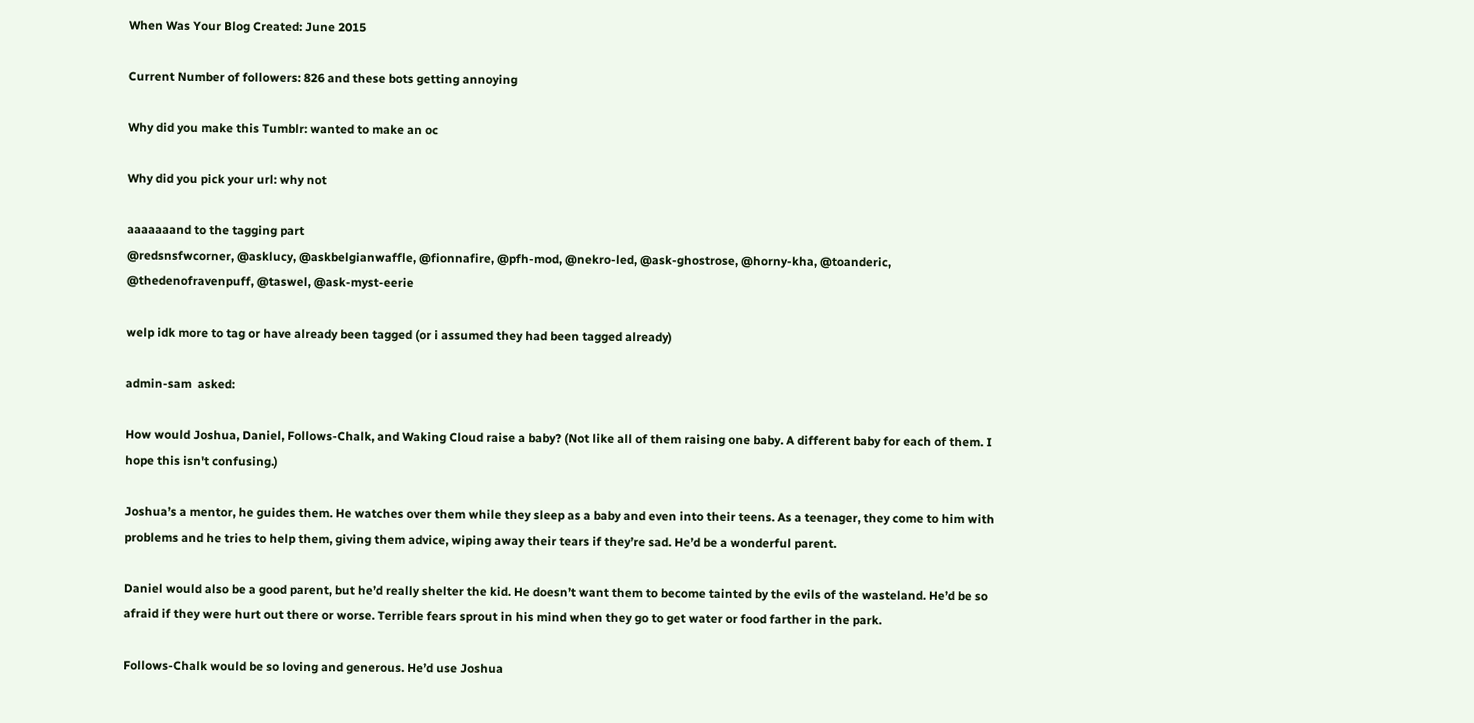When Was Your Blog Created: June 2015

Current Number of followers: 826 and these bots getting annoying

Why did you make this Tumblr: wanted to make an oc

Why did you pick your url: why not

aaaaaaand to the tagging part
@redsnsfwcorner, @asklucy, @askbelgianwaffle, @fionnafire, @pfh-mod, @nekro-led, @ask-ghostrose, @horny-kha, @toanderic, @thedenofravenpuff, @taswel, @ask-myst-eerie

welp idk more to tag or have already been tagged (or i assumed they had been tagged already)

admin-sam  asked:

How would Joshua, Daniel, Follows-Chalk, and Waking Cloud raise a baby? (Not like all of them raising one baby. A different baby for each of them. I hope this isn't confusing.)

Joshua’s a mentor, he guides them. He watches over them while they sleep as a baby and even into their teens. As a teenager, they come to him with problems and he tries to help them, giving them advice, wiping away their tears if they’re sad. He’d be a wonderful parent.

Daniel would also be a good parent, but he’d really shelter the kid. He doesn’t want them to become tainted by the evils of the wasteland. He’d be so afraid if they were hurt out there or worse. Terrible fears sprout in his mind when they go to get water or food farther in the park.

Follows-Chalk would be so loving and generous. He’d use Joshua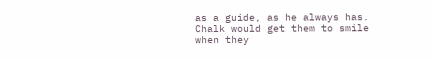as a guide, as he always has. Chalk would get them to smile when they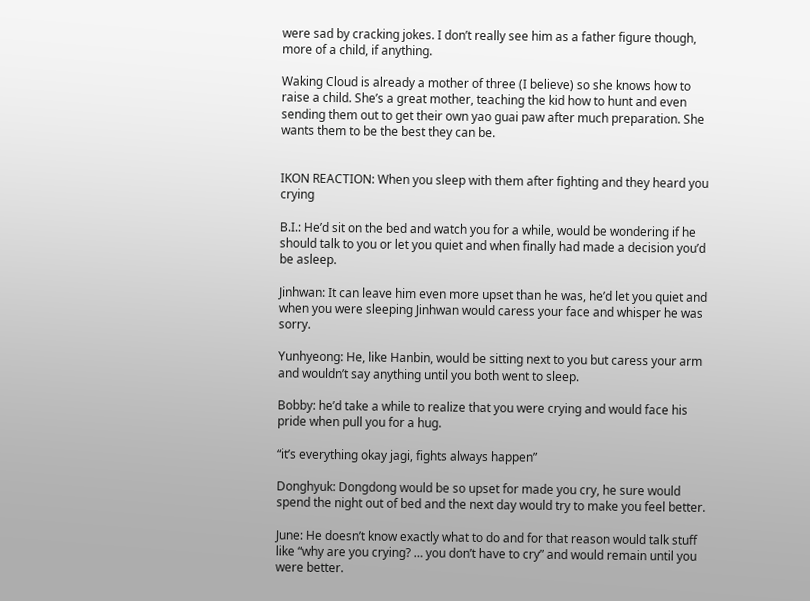were sad by cracking jokes. I don’t really see him as a father figure though, more of a child, if anything.

Waking Cloud is already a mother of three (I believe) so she knows how to raise a child. She’s a great mother, teaching the kid how to hunt and even sending them out to get their own yao guai paw after much preparation. She wants them to be the best they can be.


IKON REACTION: When you sleep with them after fighting and they heard you crying

B.I.: He’d sit on the bed and watch you for a while, would be wondering if he should talk to you or let you quiet and when finally had made a decision you’d be asleep.

Jinhwan: It can leave him even more upset than he was, he’d let you quiet and when you were sleeping Jinhwan would caress your face and whisper he was sorry.

Yunhyeong: He, like Hanbin, would be sitting next to you but caress your arm and wouldn’t say anything until you both went to sleep.

Bobby: he’d take a while to realize that you were crying and would face his pride when pull you for a hug.

“it’s everything okay jagi, fights always happen”

Donghyuk: Dongdong would be so upset for made you cry, he sure would spend the night out of bed and the next day would try to make you feel better.

June: He doesn’t know exactly what to do and for that reason would talk stuff like “why are you crying? … you don’t have to cry” and would remain until you were better.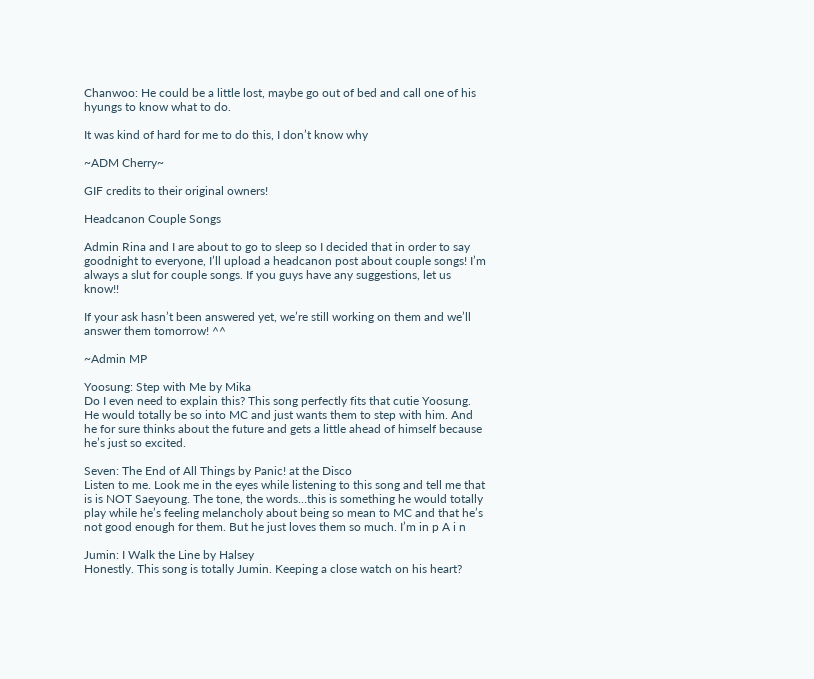Chanwoo: He could be a little lost, maybe go out of bed and call one of his hyungs to know what to do.

It was kind of hard for me to do this, I don’t know why

~ADM Cherry~

GIF credits to their original owners!

Headcanon Couple Songs

Admin Rina and I are about to go to sleep so I decided that in order to say goodnight to everyone, I’ll upload a headcanon post about couple songs! I’m always a slut for couple songs. If you guys have any suggestions, let us know!!

If your ask hasn’t been answered yet, we’re still working on them and we’ll answer them tomorrow! ^^

~Admin MP

Yoosung: Step with Me by Mika
Do I even need to explain this? This song perfectly fits that cutie Yoosung. He would totally be so into MC and just wants them to step with him. And he for sure thinks about the future and gets a little ahead of himself because he’s just so excited.

Seven: The End of All Things by Panic! at the Disco
Listen to me. Look me in the eyes while listening to this song and tell me that is is NOT Saeyoung. The tone, the words…this is something he would totally play while he’s feeling melancholy about being so mean to MC and that he’s not good enough for them. But he just loves them so much. I’m in p A i n

Jumin: I Walk the Line by Halsey
Honestly. This song is totally Jumin. Keeping a close watch on his heart?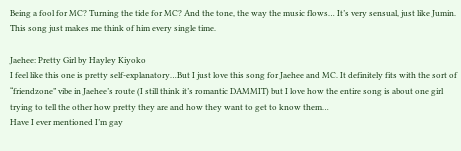Being a fool for MC? Turning the tide for MC? And the tone, the way the music flows… It’s very sensual, just like Jumin. This song just makes me think of him every single time.

Jaehee: Pretty Girl by Hayley Kiyoko
I feel like this one is pretty self-explanatory…But I just love this song for Jaehee and MC. It definitely fits with the sort of “friendzone” vibe in Jaehee’s route (I still think it’s romantic DAMMIT) but I love how the entire song is about one girl trying to tell the other how pretty they are and how they want to get to know them…
Have I ever mentioned I’m gay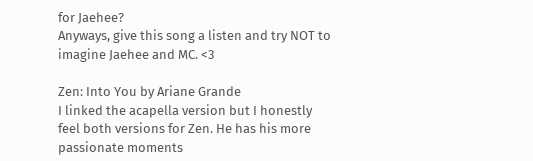for Jaehee?
Anyways, give this song a listen and try NOT to imagine Jaehee and MC. <3

Zen: Into You by Ariane Grande
I linked the acapella version but I honestly feel both versions for Zen. He has his more passionate moments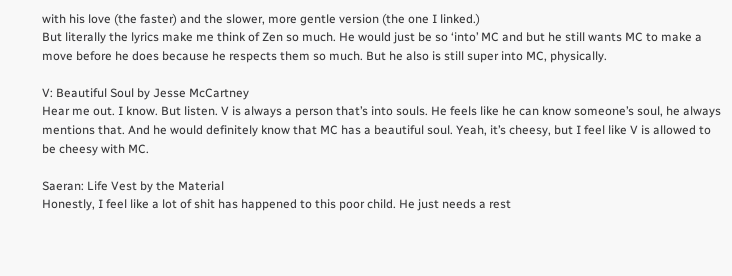with his love (the faster) and the slower, more gentle version (the one I linked.)
But literally the lyrics make me think of Zen so much. He would just be so ‘into’ MC and but he still wants MC to make a move before he does because he respects them so much. But he also is still super into MC, physically.

V: Beautiful Soul by Jesse McCartney
Hear me out. I know. But listen. V is always a person that’s into souls. He feels like he can know someone’s soul, he always mentions that. And he would definitely know that MC has a beautiful soul. Yeah, it’s cheesy, but I feel like V is allowed to be cheesy with MC.

Saeran: Life Vest by the Material
Honestly, I feel like a lot of shit has happened to this poor child. He just needs a rest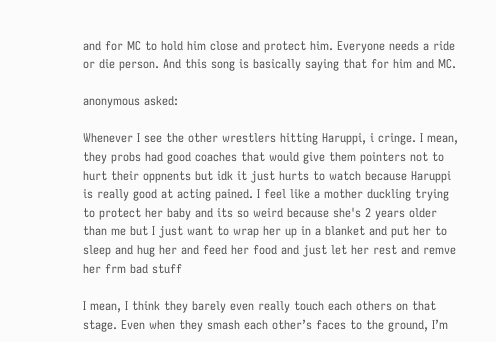and for MC to hold him close and protect him. Everyone needs a ride or die person. And this song is basically saying that for him and MC.

anonymous asked:

Whenever I see the other wrestlers hitting Haruppi, i cringe. I mean, they probs had good coaches that would give them pointers not to hurt their oppnents but idk it just hurts to watch because Haruppi is really good at acting pained. I feel like a mother duckling trying to protect her baby and its so weird because she's 2 years older than me but I just want to wrap her up in a blanket and put her to sleep and hug her and feed her food and just let her rest and remve her frm bad stuff

I mean, I think they barely even really touch each others on that stage. Even when they smash each other’s faces to the ground, I’m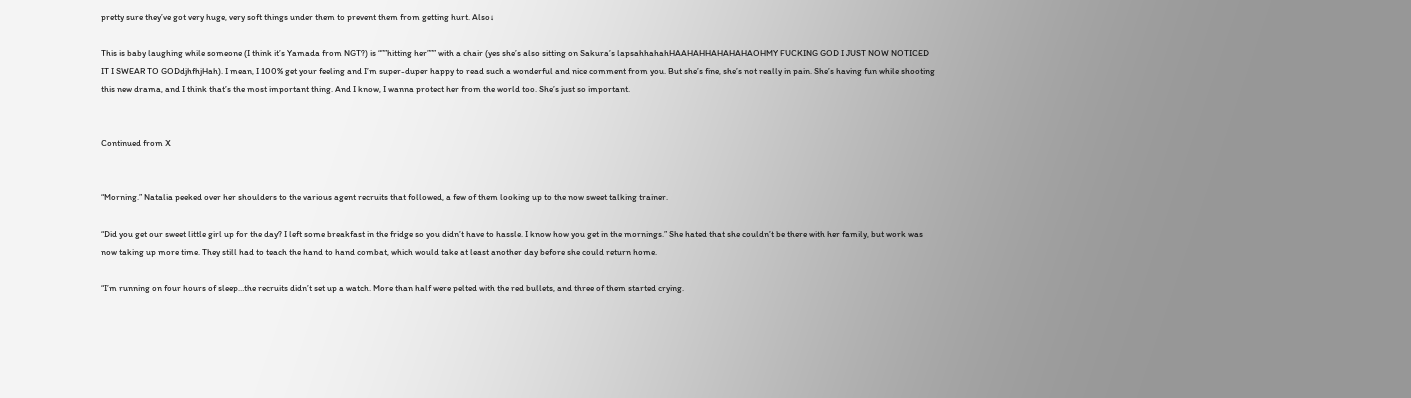pretty sure they’ve got very huge, very soft things under them to prevent them from getting hurt. Also↓

This is baby laughing while someone (I think it’s Yamada from NGT?) is “””hitting her””” with a chair (yes she’s also sitting on Sakura’s lapsahhahahHAAHAHHAHAHAHAOHMY FUCKING GOD I JUST NOW NOTICED IT I SWEAR TO GODdjhfhjHah). I mean, I 100% get your feeling and I’m super-duper happy to read such a wonderful and nice comment from you. But she’s fine, she’s not really in pain. She’s having fun while shooting this new drama, and I think that’s the most important thing. And I know, I wanna protect her from the world too. She’s just so important.


Continued from X


“Morning.” Natalia peeked over her shoulders to the various agent recruits that followed, a few of them looking up to the now sweet talking trainer.

“Did you get our sweet little girl up for the day? I left some breakfast in the fridge so you didn’t have to hassle. I know how you get in the mornings.” She hated that she couldn’t be there with her family, but work was now taking up more time. They still had to teach the hand to hand combat, which would take at least another day before she could return home.

“I’m running on four hours of sleep…the recruits didn’t set up a watch. More than half were pelted with the red bullets, and three of them started crying.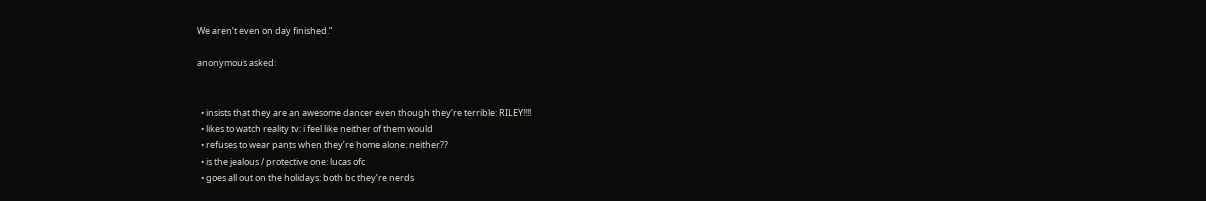We aren’t even on day finished.”

anonymous asked:


  • insists that they are an awesome dancer even though they’re terrible: RILEY!!!!
  • likes to watch reality tv: i feel like neither of them would
  • refuses to wear pants when they’re home alone: neither??
  • is the jealous / protective one: lucas ofc
  • goes all out on the holidays: both bc they’re nerds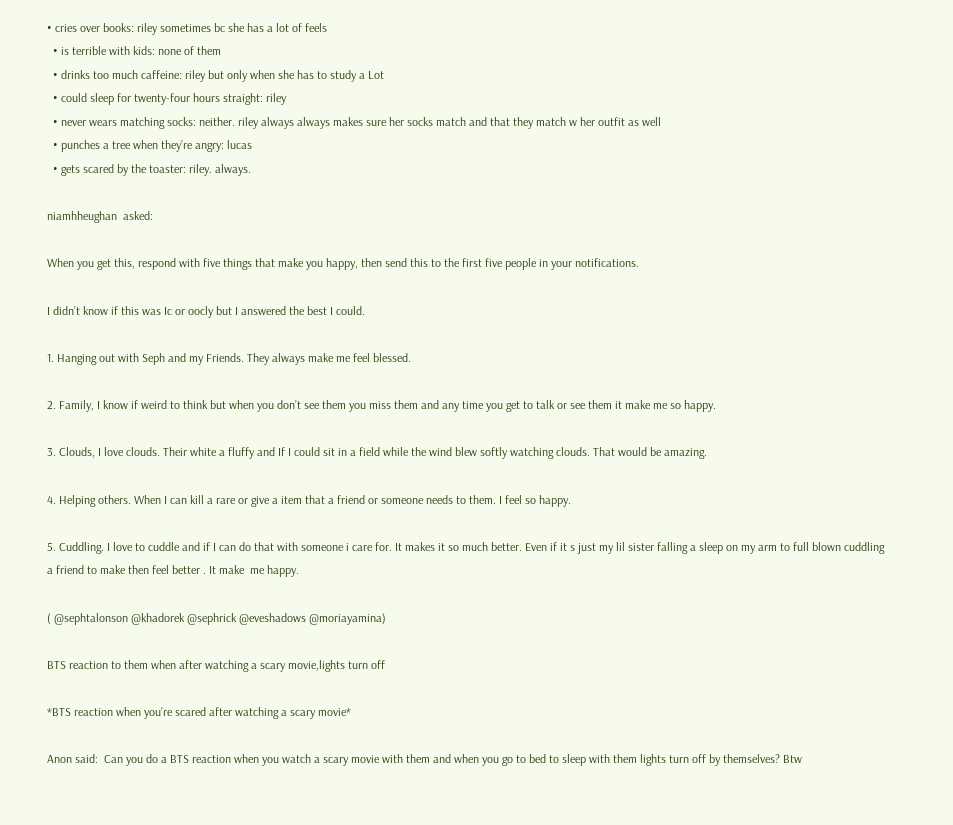• cries over books: riley sometimes bc she has a lot of feels
  • is terrible with kids: none of them
  • drinks too much caffeine: riley but only when she has to study a Lot
  • could sleep for twenty-four hours straight: riley
  • never wears matching socks: neither. riley always always makes sure her socks match and that they match w her outfit as well
  • punches a tree when they’re angry: lucas
  • gets scared by the toaster: riley. always.

niamhheughan  asked:

When you get this, respond with five things that make you happy, then send this to the first five people in your notifications.

I didn’t know if this was Ic or oocly but I answered the best I could.

1. Hanging out with Seph and my Friends. They always make me feel blessed.

2. Family, I know if weird to think but when you don’t see them you miss them and any time you get to talk or see them it make me so happy.

3. Clouds, I love clouds. Their white a fluffy and If I could sit in a field while the wind blew softly watching clouds. That would be amazing.

4. Helping others. When I can kill a rare or give a item that a friend or someone needs to them. I feel so happy.

5. Cuddling. I love to cuddle and if I can do that with someone i care for. It makes it so much better. Even if it s just my lil sister falling a sleep on my arm to full blown cuddling a friend to make then feel better . It make  me happy.

( @sephtalonson @khadorek @sephrick @eveshadows @moriayamina)

BTS reaction to them when after watching a scary movie,lights turn off

*BTS reaction when you’re scared after watching a scary movie*

Anon said:  Can you do a BTS reaction when you watch a scary movie with them and when you go to bed to sleep with them lights turn off by themselves? Btw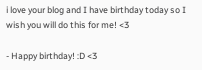i love your blog and I have birthday today so I wish you will do this for me! <3

- Happy birthday! :D <3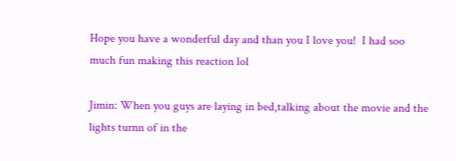Hope you have a wonderful day and than you I love you!  I had soo much fun making this reaction lol

Jimin: When you guys are laying in bed,talking about the movie and the lights turnn of in the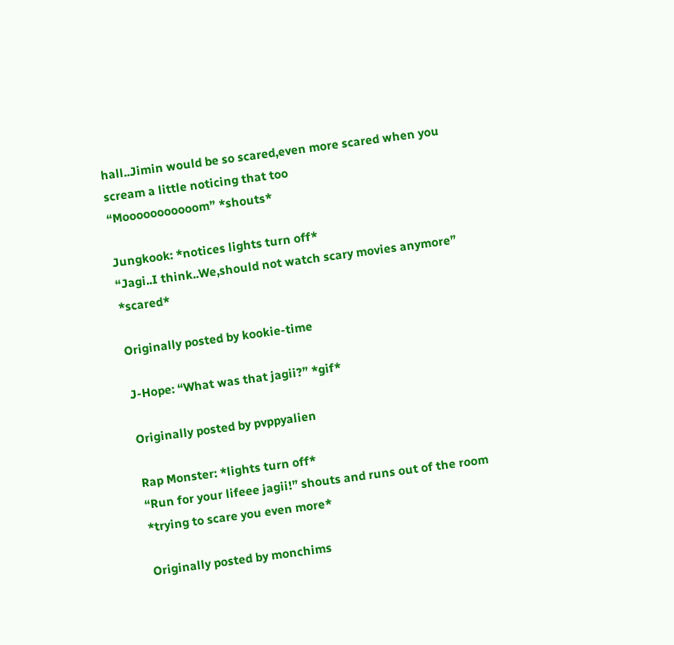hall..Jimin would be so scared,even more scared when you scream a little noticing that too
“Mooooooooooom” *shouts*

Jungkook: *notices lights turn off*
“Jagi..I think..We,should not watch scary movies anymore” *scared*

Originally posted by kookie-time

J-Hope: “What was that jagii?” *gif*

Originally posted by pvppyalien

Rap Monster: *lights turn off*
“Run for your lifeee jagii!” shouts and runs out of the room *trying to scare you even more*

Originally posted by monchims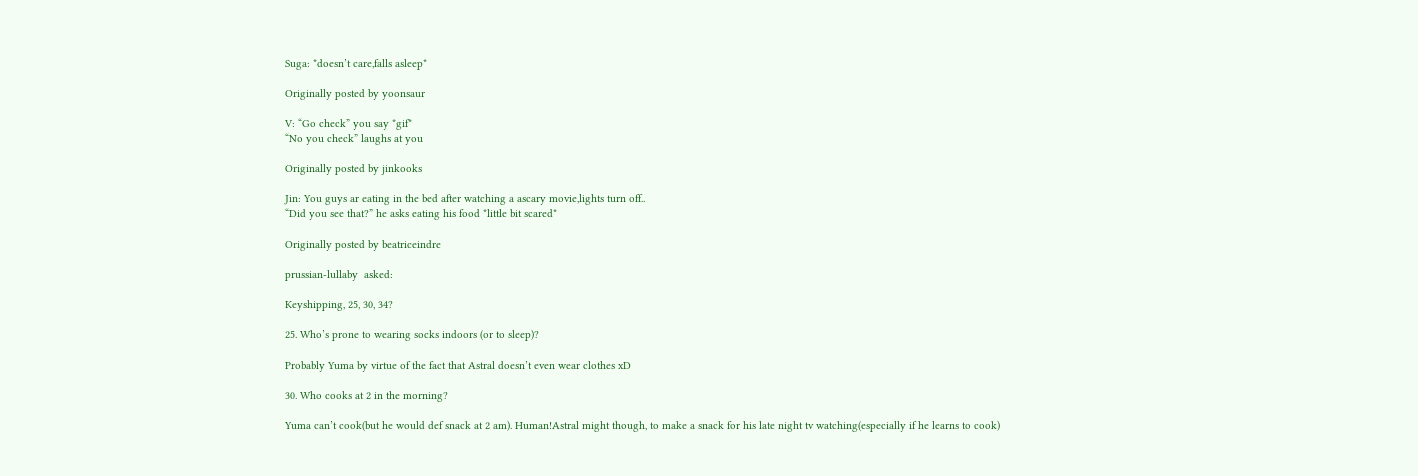Suga: *doesn’t care,falls asleep*

Originally posted by yoonsaur

V: “Go check” you say *gif*
“No you check” laughs at you

Originally posted by jinkooks

Jin: You guys ar eating in the bed after watching a ascary movie,lights turn off..
“Did you see that?” he asks eating his food *little bit scared*

Originally posted by beatriceindre

prussian-lullaby  asked:

Keyshipping, 25, 30, 34?

25. Who’s prone to wearing socks indoors (or to sleep)?

Probably Yuma by virtue of the fact that Astral doesn’t even wear clothes xD

30. Who cooks at 2 in the morning?

Yuma can’t cook(but he would def snack at 2 am). Human!Astral might though, to make a snack for his late night tv watching(especially if he learns to cook)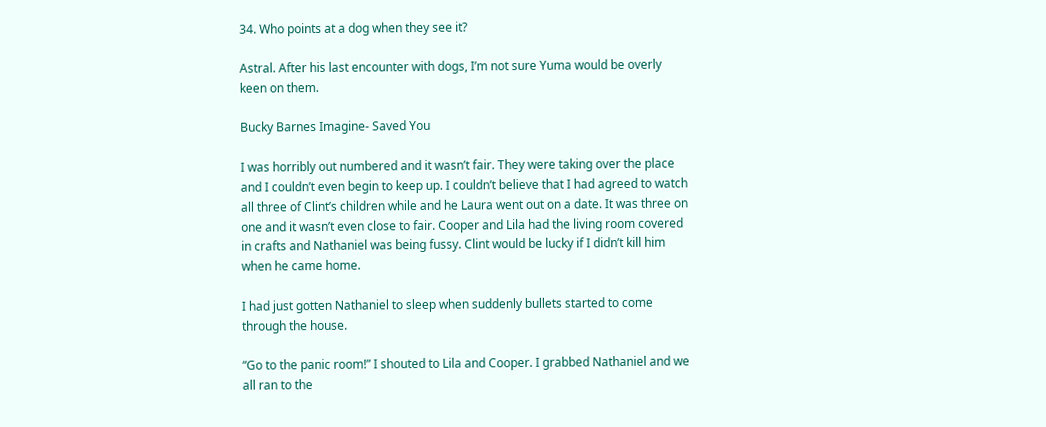34. Who points at a dog when they see it?

Astral. After his last encounter with dogs, I’m not sure Yuma would be overly keen on them.

Bucky Barnes Imagine- Saved You

I was horribly out numbered and it wasn’t fair. They were taking over the place and I couldn’t even begin to keep up. I couldn’t believe that I had agreed to watch all three of Clint’s children while and he Laura went out on a date. It was three on one and it wasn’t even close to fair. Cooper and Lila had the living room covered in crafts and Nathaniel was being fussy. Clint would be lucky if I didn’t kill him when he came home.

I had just gotten Nathaniel to sleep when suddenly bullets started to come through the house.

“Go to the panic room!” I shouted to Lila and Cooper. I grabbed Nathaniel and we all ran to the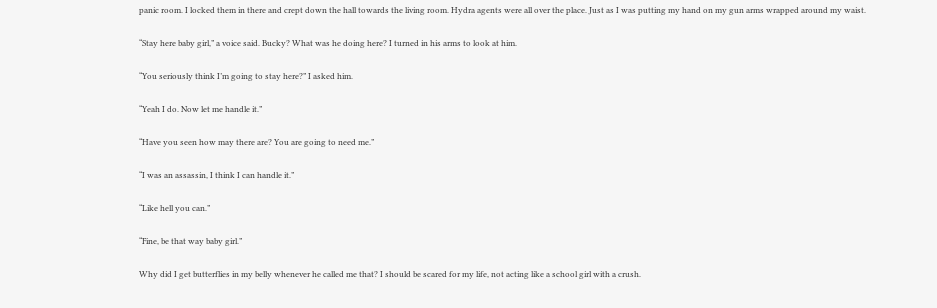panic room. I locked them in there and crept down the hall towards the living room. Hydra agents were all over the place. Just as I was putting my hand on my gun arms wrapped around my waist.

“Stay here baby girl,” a voice said. Bucky? What was he doing here? I turned in his arms to look at him.

“You seriously think I’m going to stay here?” I asked him.

“Yeah I do. Now let me handle it.”

“Have you seen how may there are? You are going to need me.”

“I was an assassin, I think I can handle it.”

“Like hell you can.”

“Fine, be that way baby girl.”

Why did I get butterflies in my belly whenever he called me that? I should be scared for my life, not acting like a school girl with a crush.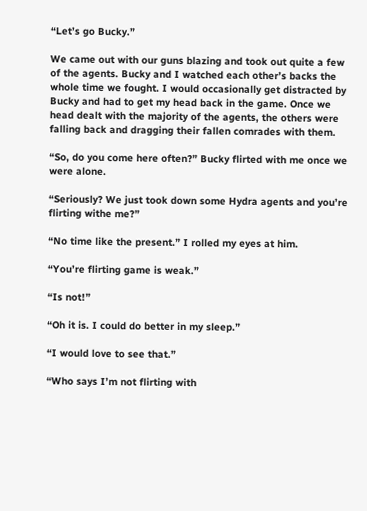“Let’s go Bucky.”

We came out with our guns blazing and took out quite a few of the agents. Bucky and I watched each other’s backs the whole time we fought. I would occasionally get distracted by Bucky and had to get my head back in the game. Once we head dealt with the majority of the agents, the others were falling back and dragging their fallen comrades with them.

“So, do you come here often?” Bucky flirted with me once we were alone.

“Seriously? We just took down some Hydra agents and you’re flirting withe me?”

“No time like the present.” I rolled my eyes at him.

“You’re flirting game is weak.”

“Is not!”

“Oh it is. I could do better in my sleep.”

“I would love to see that.”

“Who says I’m not flirting with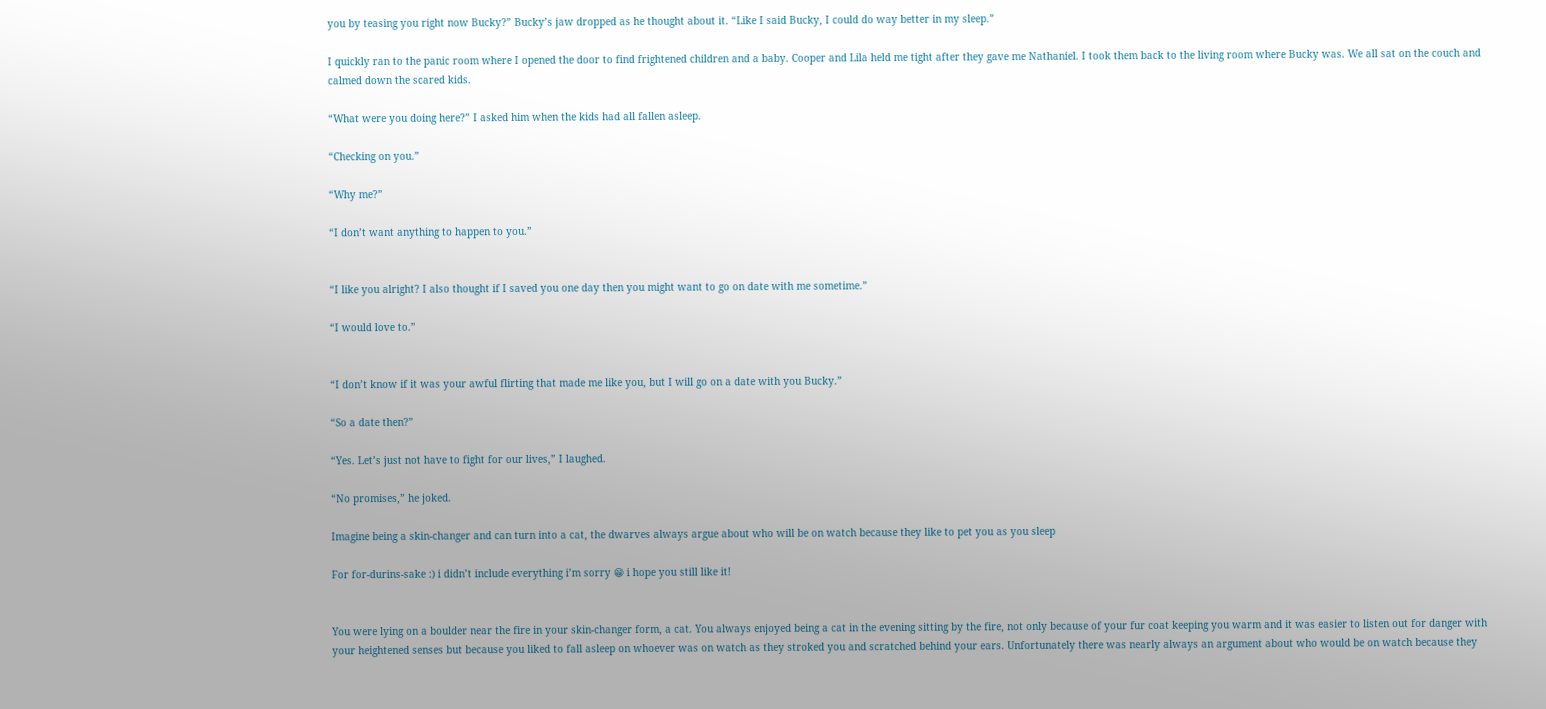you by teasing you right now Bucky?” Bucky’s jaw dropped as he thought about it. “Like I said Bucky, I could do way better in my sleep.”

I quickly ran to the panic room where I opened the door to find frightened children and a baby. Cooper and Lila held me tight after they gave me Nathaniel. I took them back to the living room where Bucky was. We all sat on the couch and calmed down the scared kids.

“What were you doing here?” I asked him when the kids had all fallen asleep.

“Checking on you.”

“Why me?”

“I don’t want anything to happen to you.”


“I like you alright? I also thought if I saved you one day then you might want to go on date with me sometime.”

“I would love to.”


“I don’t know if it was your awful flirting that made me like you, but I will go on a date with you Bucky.”

“So a date then?”

“Yes. Let’s just not have to fight for our lives,” I laughed.

“No promises,” he joked.

Imagine being a skin-changer and can turn into a cat, the dwarves always argue about who will be on watch because they like to pet you as you sleep

For for-durins-sake :) i didn’t include everything i’m sorry 😁 i hope you still like it!


You were lying on a boulder near the fire in your skin-changer form, a cat. You always enjoyed being a cat in the evening sitting by the fire, not only because of your fur coat keeping you warm and it was easier to listen out for danger with your heightened senses but because you liked to fall asleep on whoever was on watch as they stroked you and scratched behind your ears. Unfortunately there was nearly always an argument about who would be on watch because they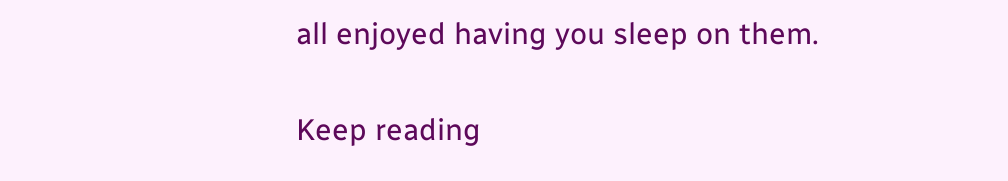all enjoyed having you sleep on them.

Keep reading